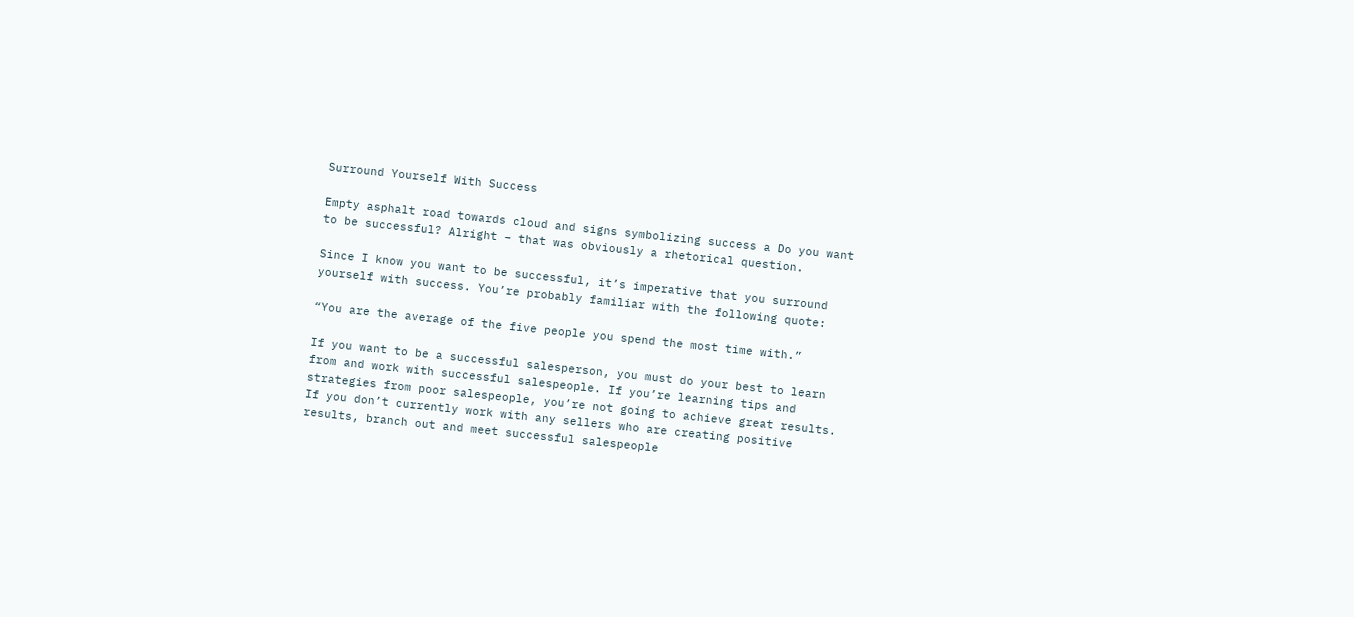Surround Yourself With Success

Empty asphalt road towards cloud and signs symbolizing success a Do you want to be successful? Alright – that was obviously a rhetorical question.

Since I know you want to be successful, it’s imperative that you surround yourself with success. You’re probably familiar with the following quote:

“You are the average of the five people you spend the most time with.”

If you want to be a successful salesperson, you must do your best to learn from and work with successful salespeople. If you’re learning tips and strategies from poor salespeople, you’re not going to achieve great results. If you don’t currently work with any sellers who are creating positive results, branch out and meet successful salespeople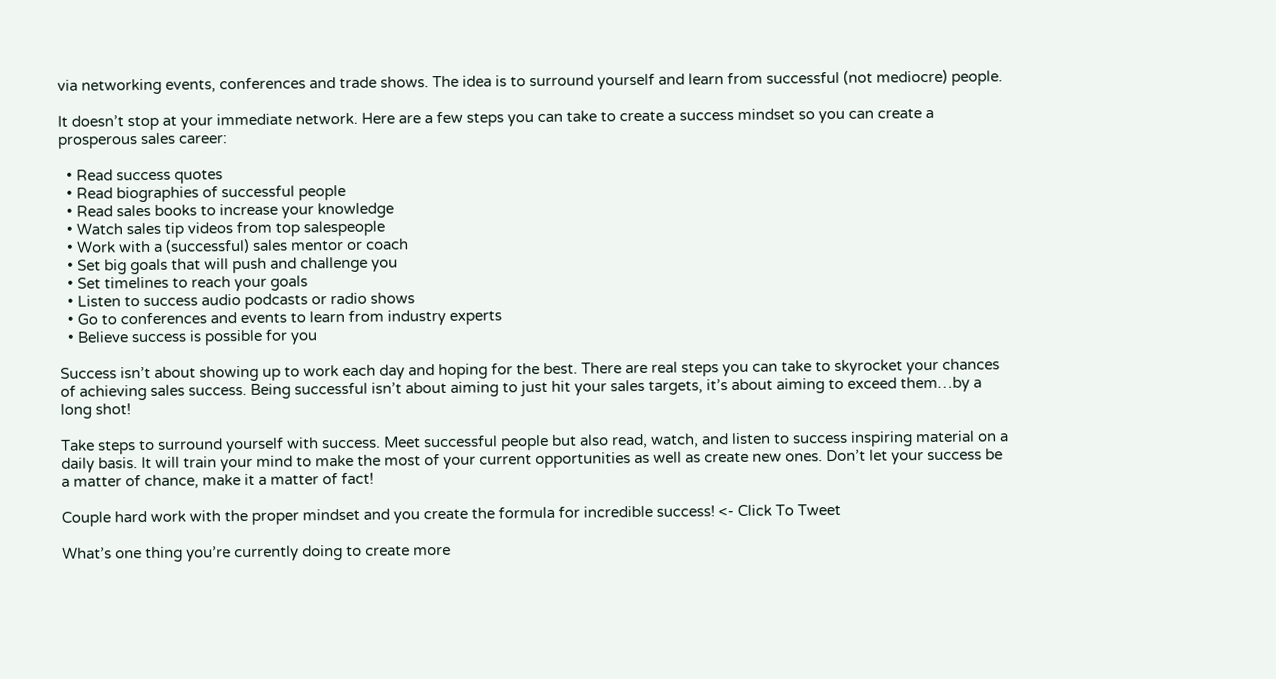via networking events, conferences and trade shows. The idea is to surround yourself and learn from successful (not mediocre) people.

It doesn’t stop at your immediate network. Here are a few steps you can take to create a success mindset so you can create a prosperous sales career:

  • Read success quotes
  • Read biographies of successful people
  • Read sales books to increase your knowledge
  • Watch sales tip videos from top salespeople
  • Work with a (successful) sales mentor or coach
  • Set big goals that will push and challenge you
  • Set timelines to reach your goals
  • Listen to success audio podcasts or radio shows
  • Go to conferences and events to learn from industry experts
  • Believe success is possible for you

Success isn’t about showing up to work each day and hoping for the best. There are real steps you can take to skyrocket your chances of achieving sales success. Being successful isn’t about aiming to just hit your sales targets, it’s about aiming to exceed them…by a long shot!

Take steps to surround yourself with success. Meet successful people but also read, watch, and listen to success inspiring material on a daily basis. It will train your mind to make the most of your current opportunities as well as create new ones. Don’t let your success be a matter of chance, make it a matter of fact!

Couple hard work with the proper mindset and you create the formula for incredible success! <- Click To Tweet

What’s one thing you’re currently doing to create more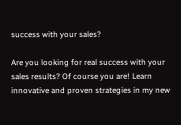success with your sales?

Are you looking for real success with your sales results? Of course you are! Learn innovative and proven strategies in my new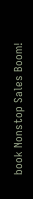book Nonstop Sales Boom!